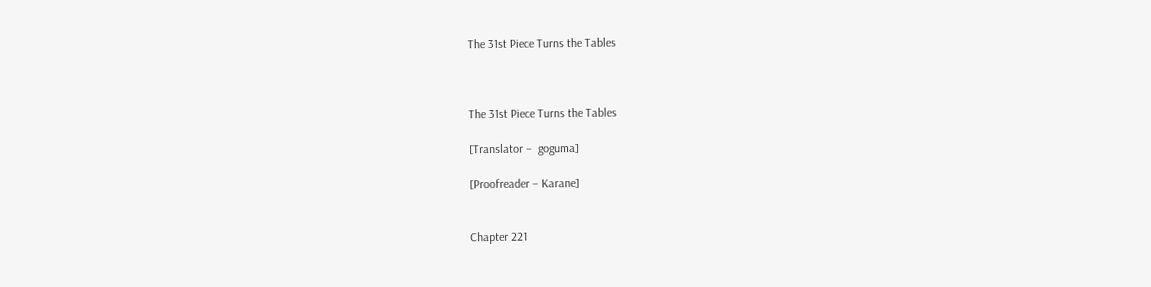The 31st Piece Turns the Tables



The 31st Piece Turns the Tables

[Translator –  goguma]

[Proofreader – Karane]


Chapter 221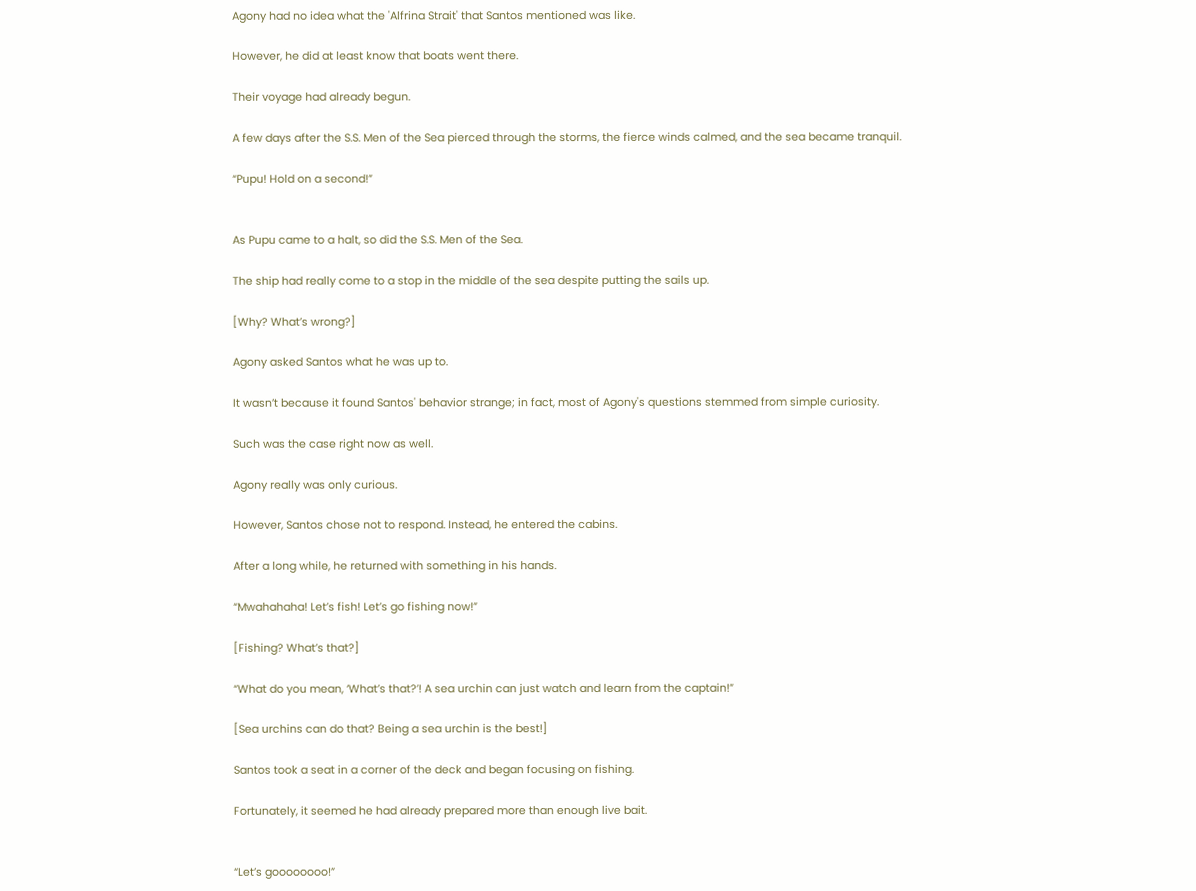Agony had no idea what the 'Alfrina Strait' that Santos mentioned was like.

However, he did at least know that boats went there.

Their voyage had already begun.

A few days after the S.S. Men of the Sea pierced through the storms, the fierce winds calmed, and the sea became tranquil.

“Pupu! Hold on a second!”


As Pupu came to a halt, so did the S.S. Men of the Sea.

The ship had really come to a stop in the middle of the sea despite putting the sails up.

[Why? What’s wrong?]

Agony asked Santos what he was up to.

It wasn’t because it found Santos' behavior strange; in fact, most of Agony's questions stemmed from simple curiosity.

Such was the case right now as well.

Agony really was only curious.

However, Santos chose not to respond. Instead, he entered the cabins.

After a long while, he returned with something in his hands.

“Mwahahaha! Let’s fish! Let’s go fishing now!”

[Fishing? What’s that?]

“What do you mean, ‘What’s that?’! A sea urchin can just watch and learn from the captain!”

[Sea urchins can do that? Being a sea urchin is the best!]

Santos took a seat in a corner of the deck and began focusing on fishing.

Fortunately, it seemed he had already prepared more than enough live bait.


“Let’s goooooooo!”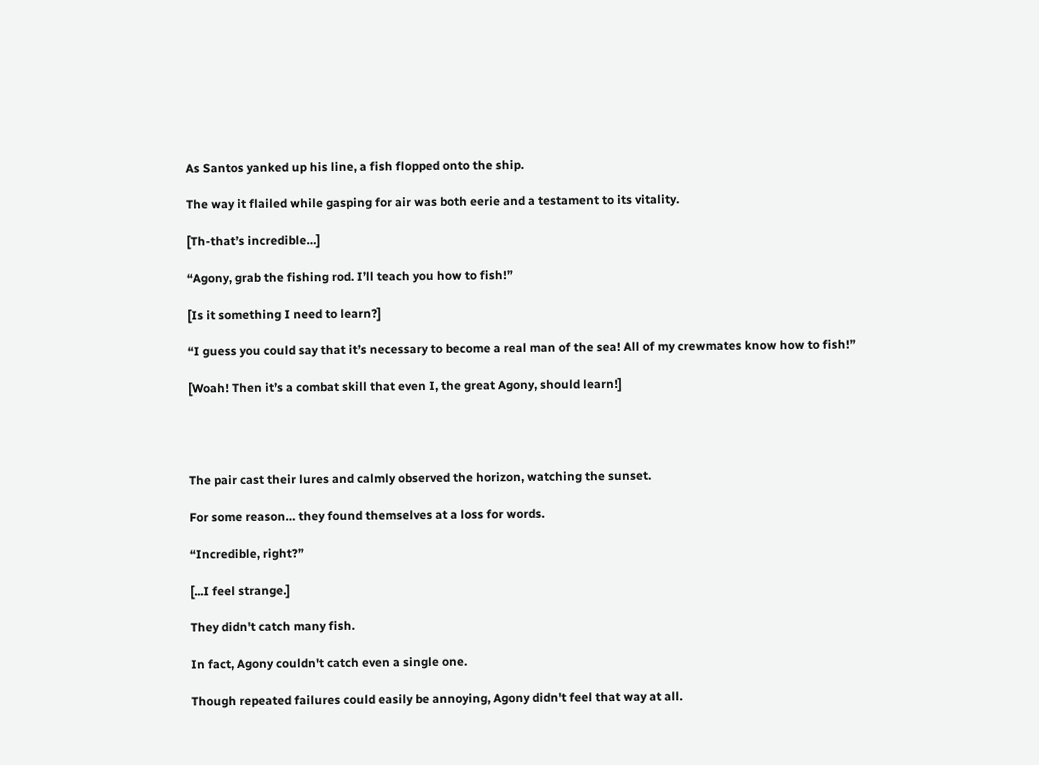As Santos yanked up his line, a fish flopped onto the ship.

The way it flailed while gasping for air was both eerie and a testament to its vitality.

[Th-that’s incredible…]

“Agony, grab the fishing rod. I’ll teach you how to fish!”

[Is it something I need to learn?]

“I guess you could say that it’s necessary to become a real man of the sea! All of my crewmates know how to fish!”

[Woah! Then it’s a combat skill that even I, the great Agony, should learn!]




The pair cast their lures and calmly observed the horizon, watching the sunset.

For some reason… they found themselves at a loss for words.

“Incredible, right?”

[...I feel strange.]

They didn't catch many fish.

In fact, Agony couldn't catch even a single one.

Though repeated failures could easily be annoying, Agony didn't feel that way at all.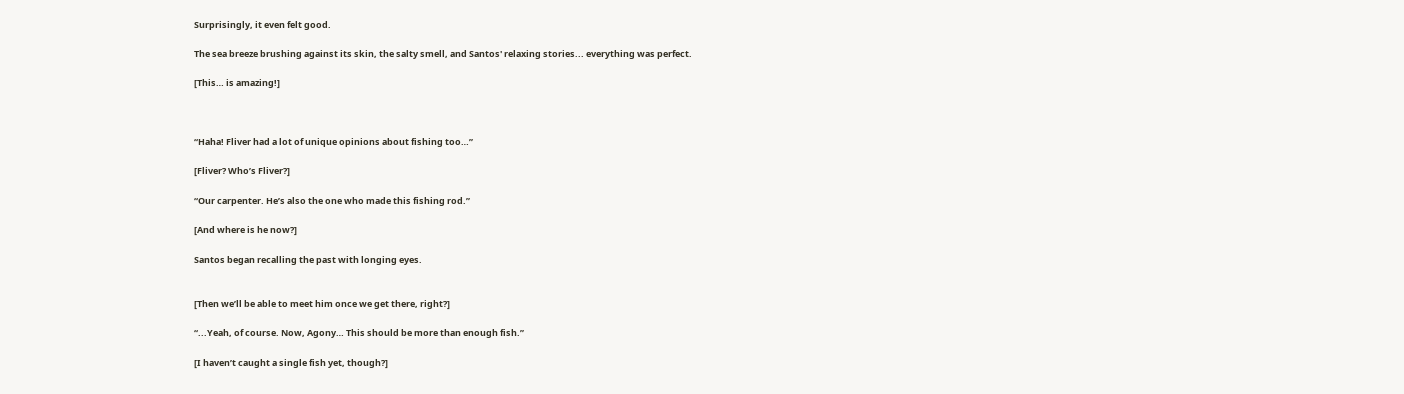Surprisingly, it even felt good.

The sea breeze brushing against its skin, the salty smell, and Santos' relaxing stories... everything was perfect.

[This… is amazing!]



“Haha! Fliver had a lot of unique opinions about fishing too…”

[Fliver? Who’s Fliver?]

“Our carpenter. He’s also the one who made this fishing rod.”

[And where is he now?]

Santos began recalling the past with longing eyes.


[Then we’ll be able to meet him once we get there, right?]

“...Yeah, of course. Now, Agony… This should be more than enough fish.”

[I haven’t caught a single fish yet, though?]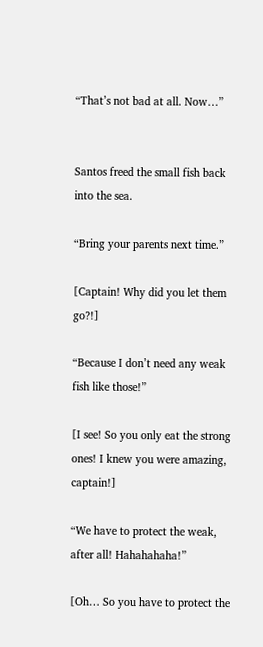“That’s not bad at all. Now…”


Santos freed the small fish back into the sea.

“Bring your parents next time.”

[Captain! Why did you let them go?!]

“Because I don’t need any weak fish like those!”

[I see! So you only eat the strong ones! I knew you were amazing, captain!]

“We have to protect the weak, after all! Hahahahaha!”

[Oh… So you have to protect the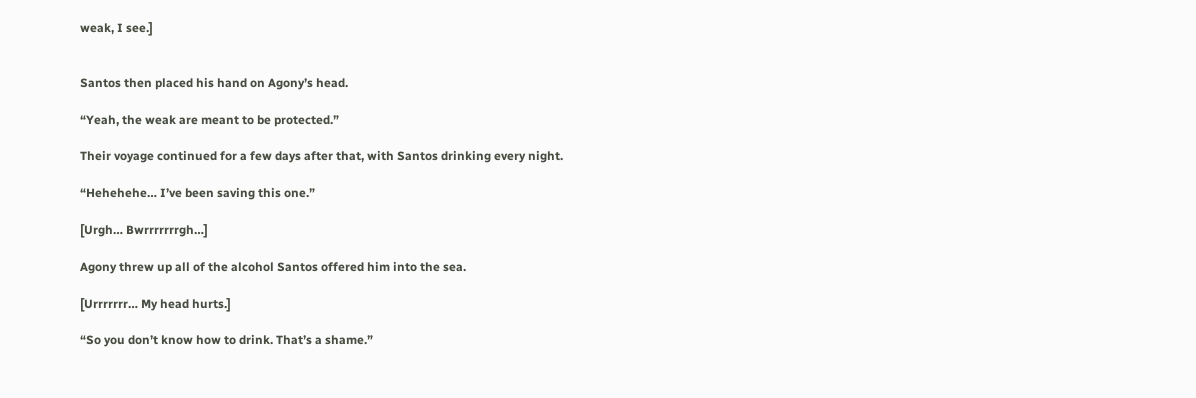weak, I see.]


Santos then placed his hand on Agony’s head.

“Yeah, the weak are meant to be protected.”

Their voyage continued for a few days after that, with Santos drinking every night.

“Hehehehe… I’ve been saving this one.”

[Urgh… Bwrrrrrrrgh…]

Agony threw up all of the alcohol Santos offered him into the sea.

[Urrrrrrr… My head hurts.]

“So you don’t know how to drink. That’s a shame.”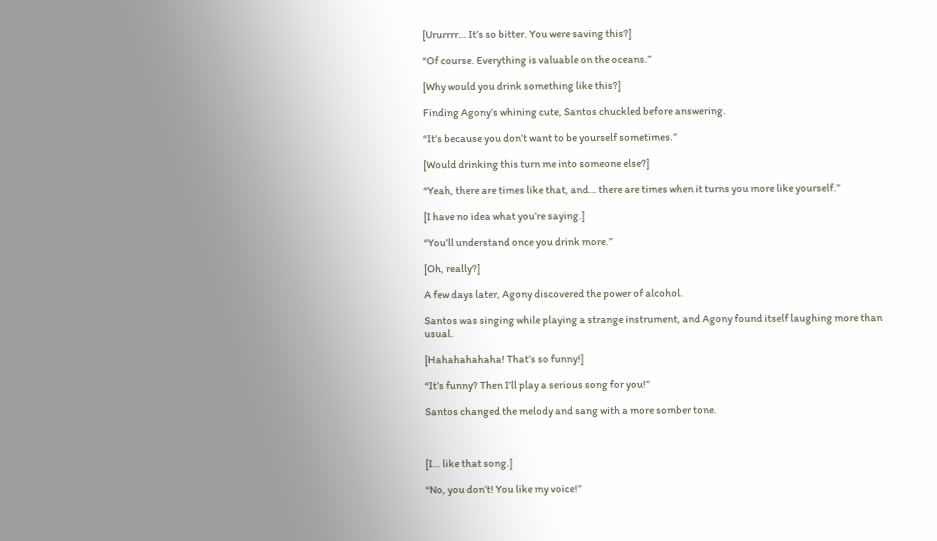[Ururrrr… It’s so bitter. You were saving this?]

“Of course. Everything is valuable on the oceans.”

[Why would you drink something like this?]

Finding Agony’s whining cute, Santos chuckled before answering.

“It’s because you don’t want to be yourself sometimes.”

[Would drinking this turn me into someone else?]

“Yeah, there are times like that, and… there are times when it turns you more like yourself.”

[I have no idea what you’re saying.]

“You’ll understand once you drink more.”

[Oh, really?]

A few days later, Agony discovered the power of alcohol.

Santos was singing while playing a strange instrument, and Agony found itself laughing more than usual.

[Hahahahahaha! That’s so funny!]

“It’s funny? Then I’ll play a serious song for you!”

Santos changed the melody and sang with a more somber tone.



[I… like that song.]

“No, you don’t! You like my voice!”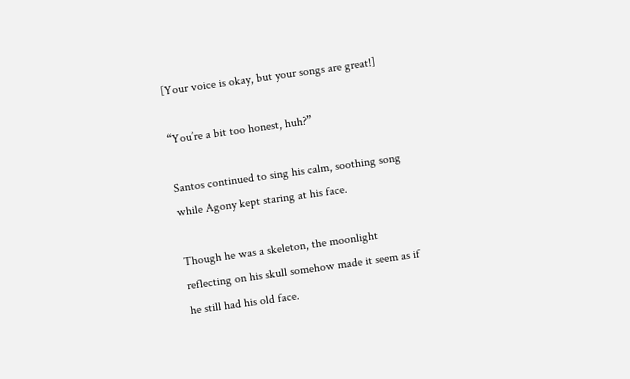[Your voice is okay, but your songs are great!]

“You’re a bit too honest, huh?”

Santos continued to sing his calm, soothing song while Agony kept staring at his face.

Though he was a skeleton, the moonlight reflecting on his skull somehow made it seem as if he still had his old face.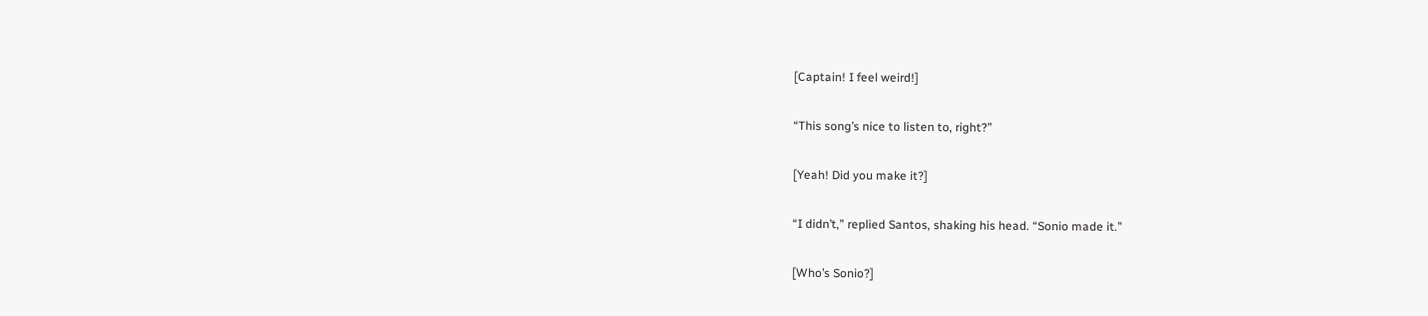[Captain! I feel weird!]

“This song’s nice to listen to, right?”

[Yeah! Did you make it?]

“I didn’t,” replied Santos, shaking his head. “Sonio made it.”

[Who’s Sonio?]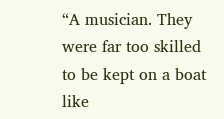“A musician. They were far too skilled to be kept on a boat like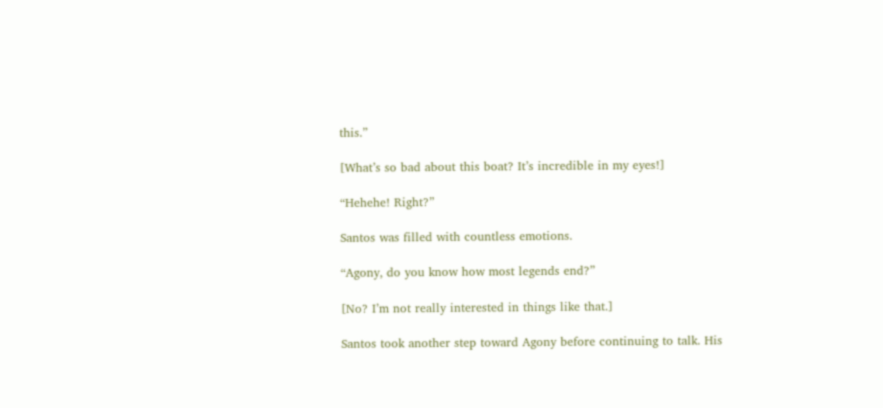this.”

[What’s so bad about this boat? It’s incredible in my eyes!]

“Hehehe! Right?”

Santos was filled with countless emotions.

“Agony, do you know how most legends end?”

[No? I’m not really interested in things like that.]

Santos took another step toward Agony before continuing to talk. His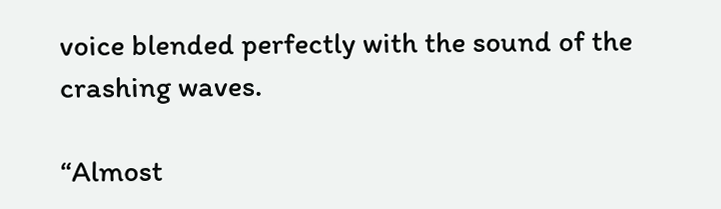voice blended perfectly with the sound of the crashing waves.

“Almost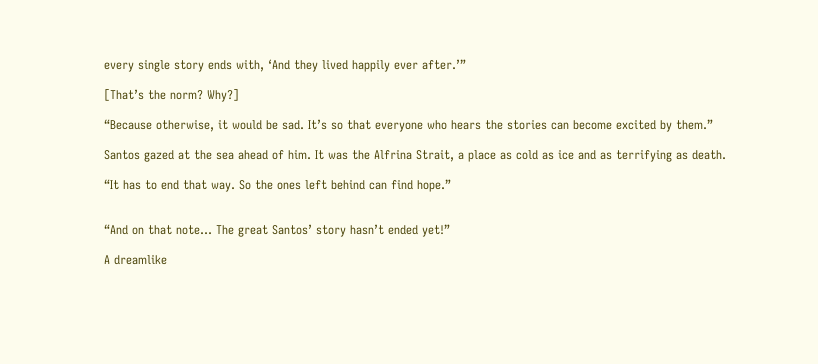every single story ends with, ‘And they lived happily ever after.’”

[That’s the norm? Why?]

“Because otherwise, it would be sad. It’s so that everyone who hears the stories can become excited by them.”

Santos gazed at the sea ahead of him. It was the Alfrina Strait, a place as cold as ice and as terrifying as death.

“It has to end that way. So the ones left behind can find hope.”


“And on that note… The great Santos’ story hasn’t ended yet!”

A dreamlike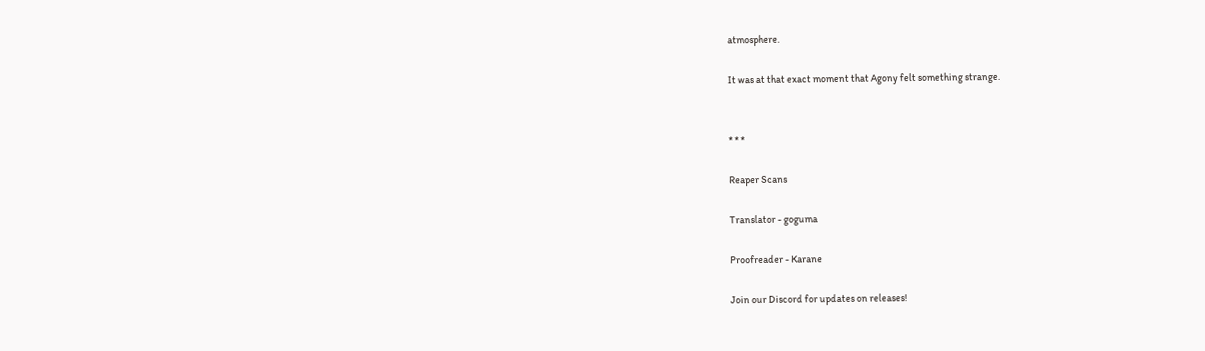atmosphere.

It was at that exact moment that Agony felt something strange.


* * *

Reaper Scans

Translator - goguma

Proofreader - Karane

Join our Discord for updates on releases!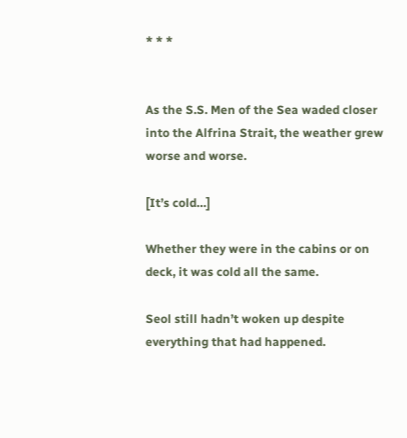* * *


As the S.S. Men of the Sea waded closer into the Alfrina Strait, the weather grew worse and worse.

[It’s cold…]

Whether they were in the cabins or on deck, it was cold all the same.

Seol still hadn’t woken up despite everything that had happened.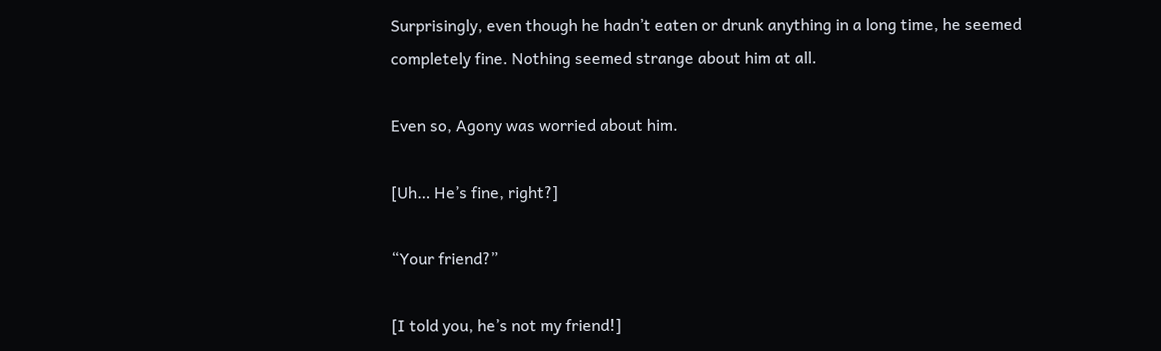Surprisingly, even though he hadn’t eaten or drunk anything in a long time, he seemed completely fine. Nothing seemed strange about him at all.

Even so, Agony was worried about him.

[Uh… He’s fine, right?]

“Your friend?”

[I told you, he’s not my friend!]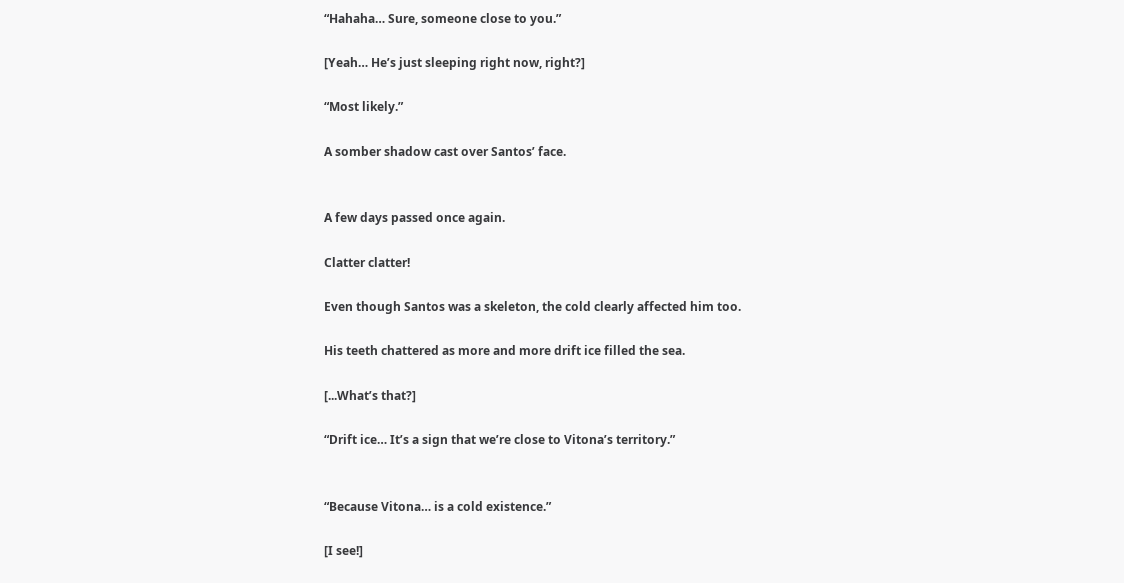“Hahaha… Sure, someone close to you.”

[Yeah… He’s just sleeping right now, right?]

“Most likely.”

A somber shadow cast over Santos’ face.


A few days passed once again.

Clatter clatter!

Even though Santos was a skeleton, the cold clearly affected him too.

His teeth chattered as more and more drift ice filled the sea.

[...What’s that?]

“Drift ice… It’s a sign that we’re close to Vitona’s territory.”


“Because Vitona… is a cold existence.”

[I see!]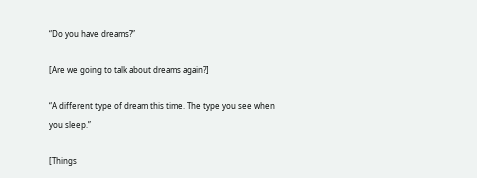“Do you have dreams?”

[Are we going to talk about dreams again?]

“A different type of dream this time. The type you see when you sleep.”

[Things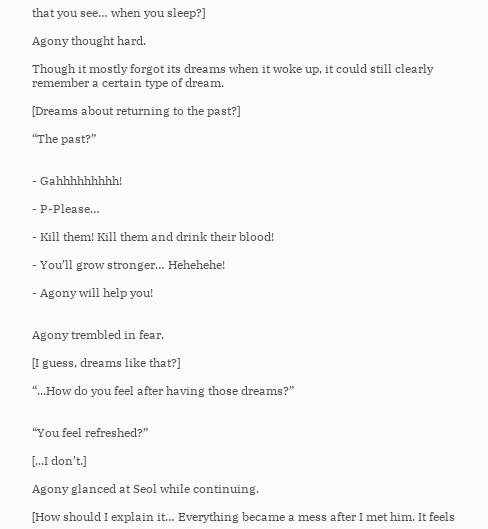that you see… when you sleep?]

Agony thought hard.

Though it mostly forgot its dreams when it woke up, it could still clearly remember a certain type of dream.

[Dreams about returning to the past?]

“The past?”


- Gahhhhhhhhh!

- P-Please…

- Kill them! Kill them and drink their blood!

- You’ll grow stronger… Hehehehe!

- Agony will help you!


Agony trembled in fear.

[I guess, dreams like that?]

“...How do you feel after having those dreams?”


“You feel refreshed?”

[...I don’t.]

Agony glanced at Seol while continuing.

[How should I explain it… Everything became a mess after I met him. It feels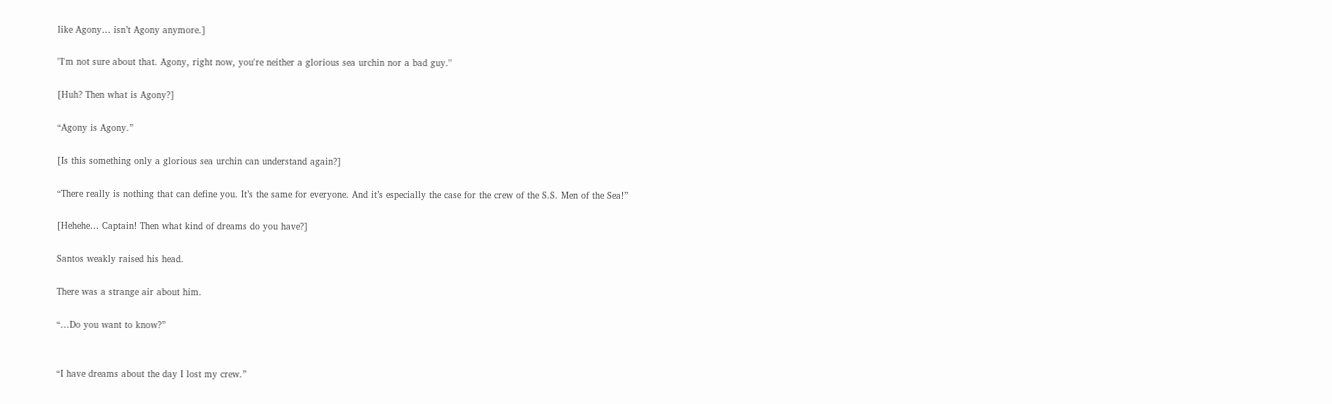like Agony… isn’t Agony anymore.]

"I'm not sure about that. Agony, right now, you're neither a glorious sea urchin nor a bad guy."

[Huh? Then what is Agony?]

“Agony is Agony.”

[Is this something only a glorious sea urchin can understand again?]

“There really is nothing that can define you. It’s the same for everyone. And it’s especially the case for the crew of the S.S. Men of the Sea!”

[Hehehe… Captain! Then what kind of dreams do you have?]

Santos weakly raised his head.

There was a strange air about him.

“...Do you want to know?”


“I have dreams about the day I lost my crew.”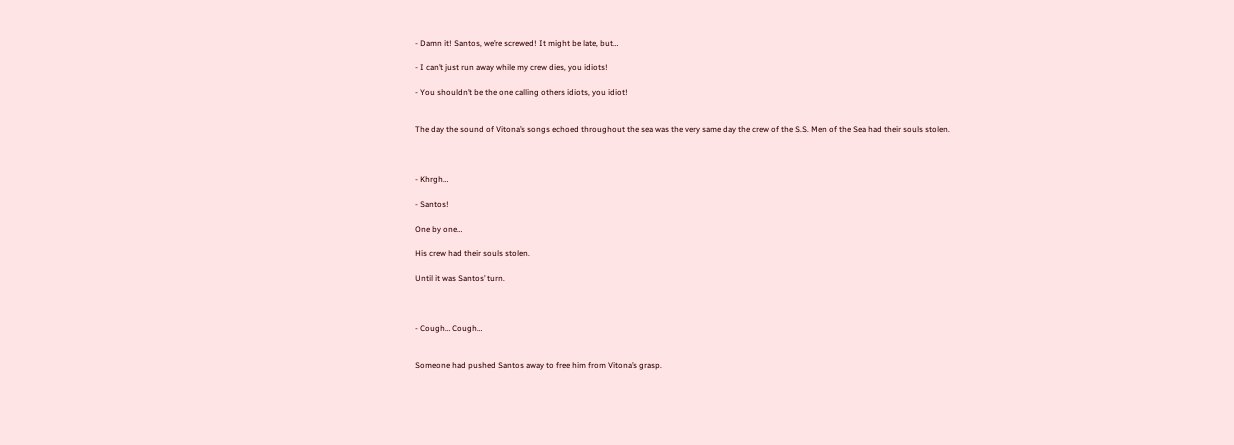- Damn it! Santos, we’re screwed! It might be late, but…

- I can’t just run away while my crew dies, you idiots!

- You shouldn’t be the one calling others idiots, you idiot!


The day the sound of Vitona’s songs echoed throughout the sea was the very same day the crew of the S.S. Men of the Sea had their souls stolen.



- Khrgh…

- Santos!

One by one…

His crew had their souls stolen.

Until it was Santos’ turn.



- Cough… Cough…


Someone had pushed Santos away to free him from Vitona’s grasp.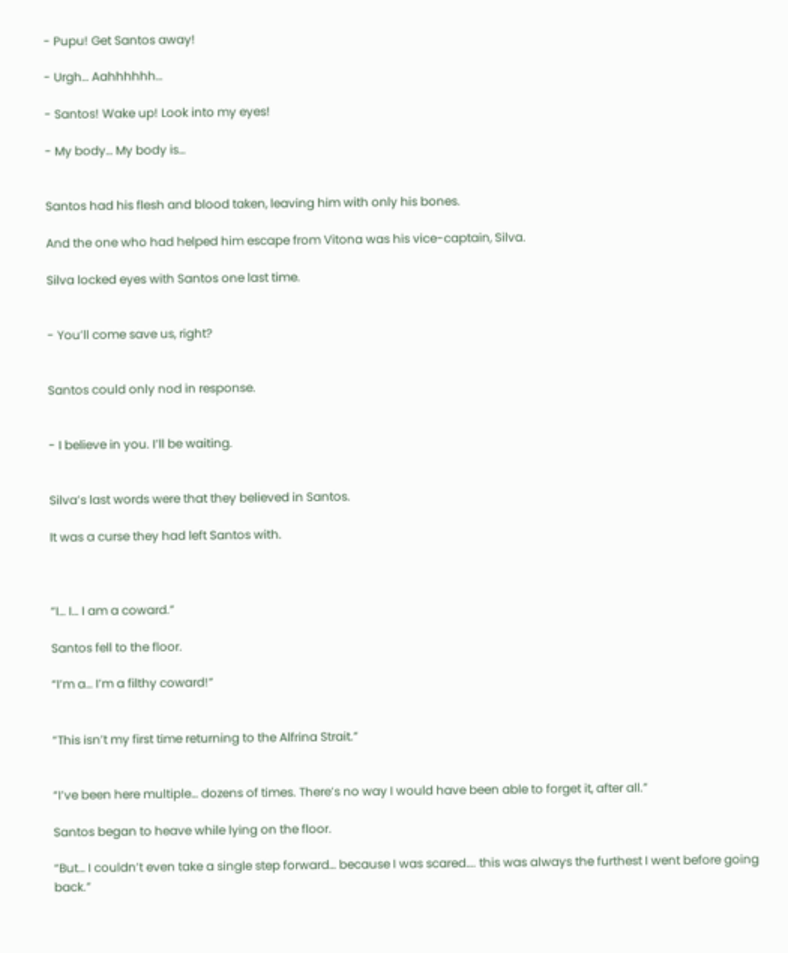- Pupu! Get Santos away!

- Urgh… Aahhhhhh…

- Santos! Wake up! Look into my eyes!

- My body… My body is…


Santos had his flesh and blood taken, leaving him with only his bones.

And the one who had helped him escape from Vitona was his vice-captain, Silva.

Silva locked eyes with Santos one last time.


- You’ll come save us, right?


Santos could only nod in response.


- I believe in you. I’ll be waiting.


Silva’s last words were that they believed in Santos.

It was a curse they had left Santos with.



“I… I… I am a coward.”

Santos fell to the floor.

“I’m a… I’m a filthy coward!”


“This isn’t my first time returning to the Alfrina Strait.”


“I’ve been here multiple… dozens of times. There’s no way I would have been able to forget it, after all.”

Santos began to heave while lying on the floor.

“But… I couldn’t even take a single step forward… because I was scared…. this was always the furthest I went before going back.”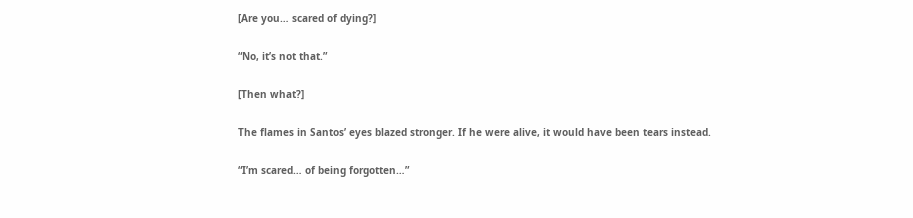[Are you… scared of dying?]

“No, it’s not that.”

[Then what?]

The flames in Santos’ eyes blazed stronger. If he were alive, it would have been tears instead.

“I’m scared… of being forgotten…”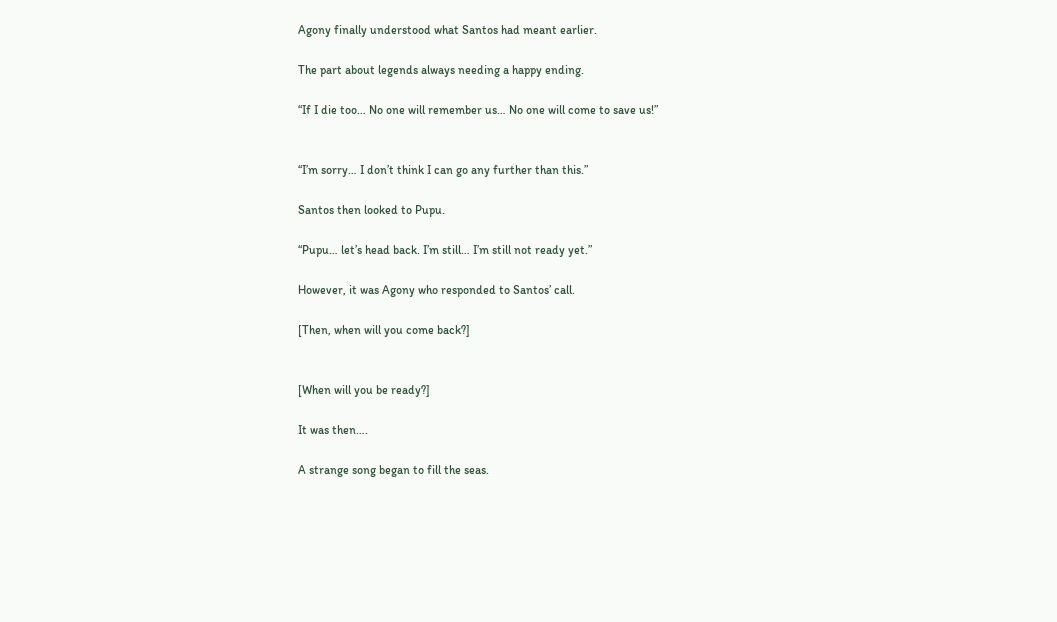Agony finally understood what Santos had meant earlier.

The part about legends always needing a happy ending.

“If I die too… No one will remember us… No one will come to save us!”


“I’m sorry… I don’t think I can go any further than this.”

Santos then looked to Pupu.

“Pupu… let’s head back. I’m still… I’m still not ready yet.”

However, it was Agony who responded to Santos’ call.

[Then, when will you come back?]


[When will you be ready?]

It was then….

A strange song began to fill the seas.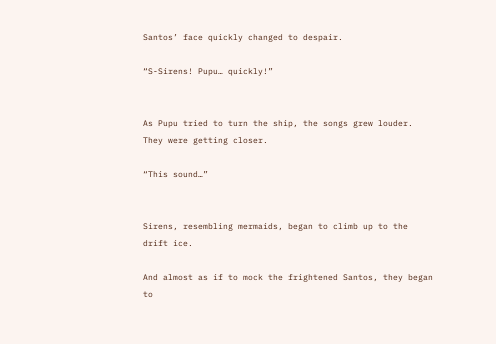Santos’ face quickly changed to despair.

“S-Sirens! Pupu… quickly!”


As Pupu tried to turn the ship, the songs grew louder. They were getting closer.

“This sound…”


Sirens, resembling mermaids, began to climb up to the drift ice.

And almost as if to mock the frightened Santos, they began to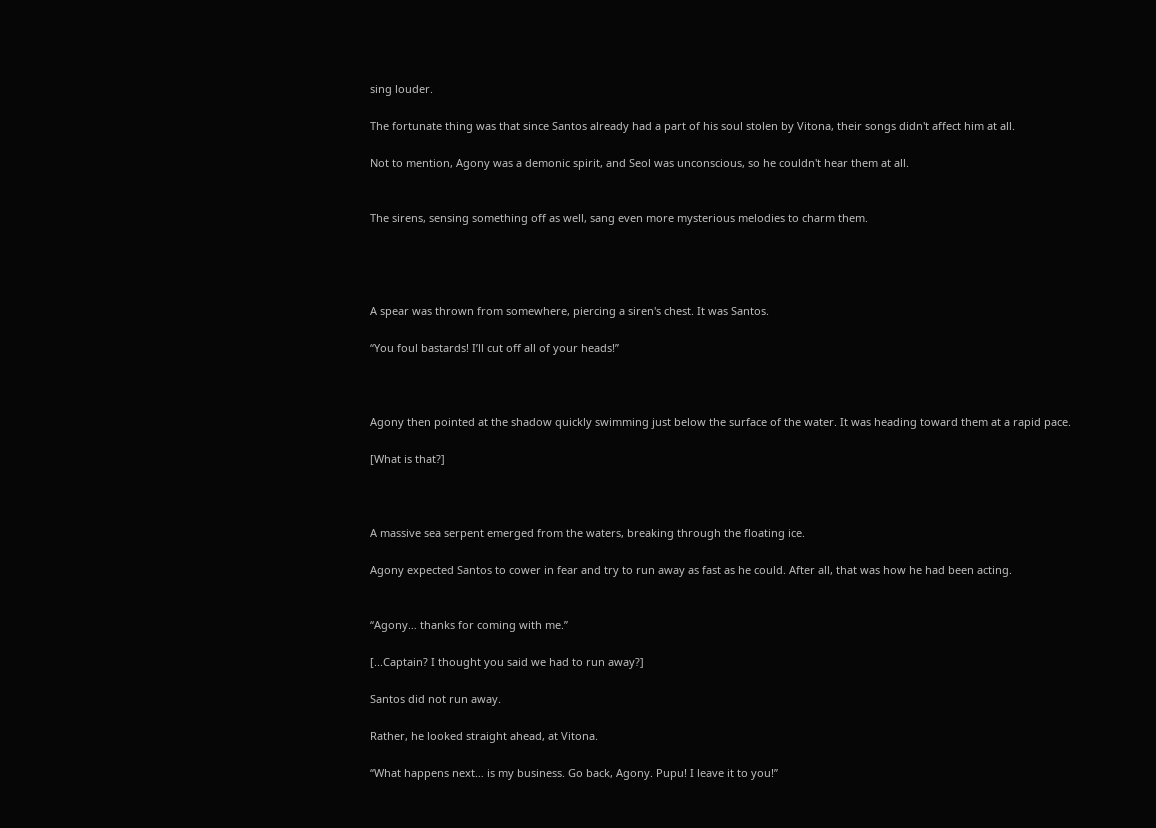sing louder.

The fortunate thing was that since Santos already had a part of his soul stolen by Vitona, their songs didn't affect him at all.

Not to mention, Agony was a demonic spirit, and Seol was unconscious, so he couldn't hear them at all.


The sirens, sensing something off as well, sang even more mysterious melodies to charm them.




A spear was thrown from somewhere, piercing a siren's chest. It was Santos.

“You foul bastards! I’ll cut off all of your heads!”



Agony then pointed at the shadow quickly swimming just below the surface of the water. It was heading toward them at a rapid pace.

[What is that?]



A massive sea serpent emerged from the waters, breaking through the floating ice.

Agony expected Santos to cower in fear and try to run away as fast as he could. After all, that was how he had been acting.


“Agony… thanks for coming with me.”

[...Captain? I thought you said we had to run away?]

Santos did not run away.

Rather, he looked straight ahead, at Vitona.

“What happens next… is my business. Go back, Agony. Pupu! I leave it to you!”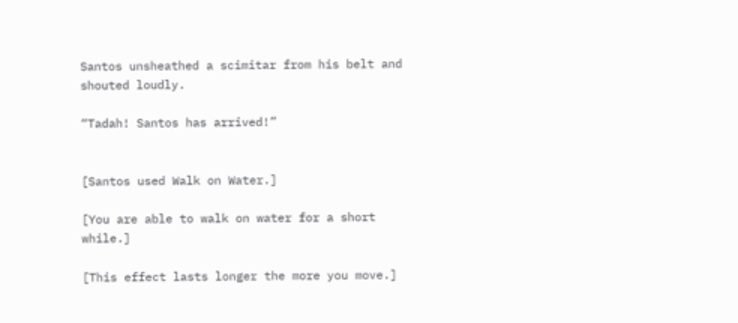Santos unsheathed a scimitar from his belt and shouted loudly.

“Tadah! Santos has arrived!”


[Santos used Walk on Water.]

[You are able to walk on water for a short while.]

[This effect lasts longer the more you move.]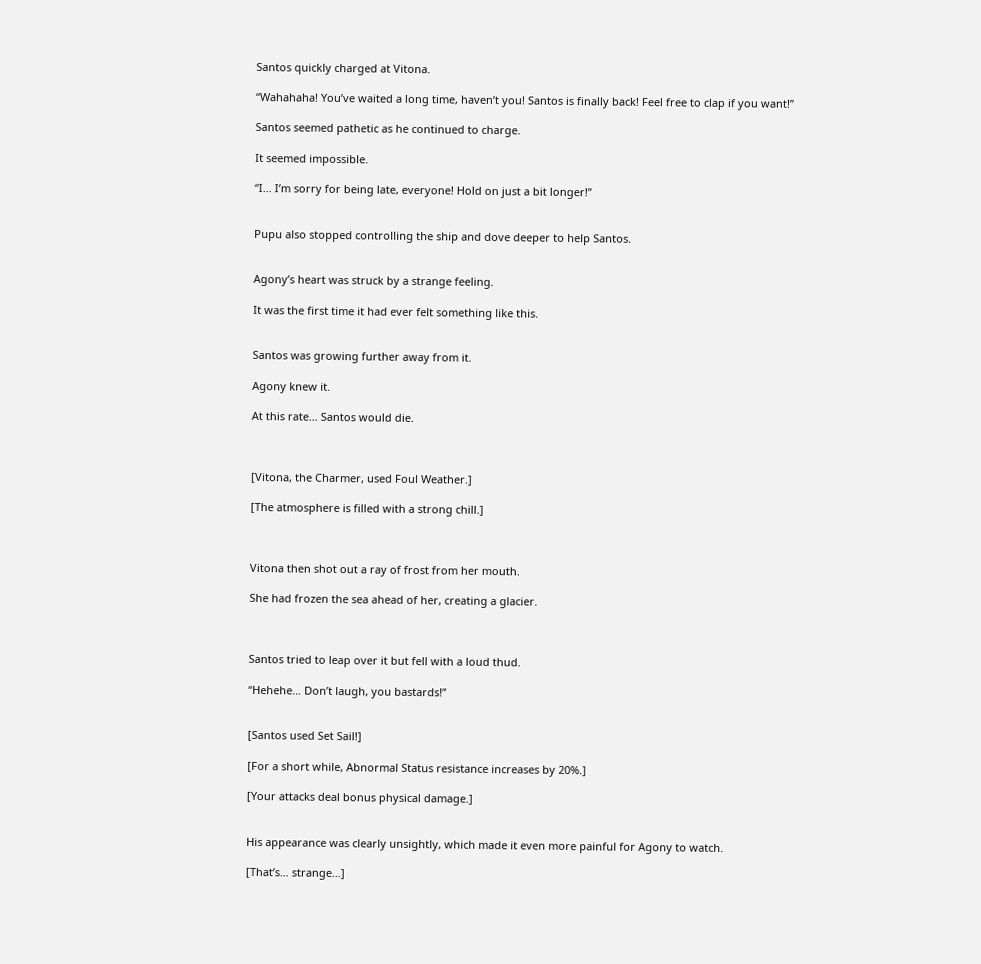Santos quickly charged at Vitona.

“Wahahaha! You’ve waited a long time, haven’t you! Santos is finally back! Feel free to clap if you want!”

Santos seemed pathetic as he continued to charge.

It seemed impossible.

“I… I’m sorry for being late, everyone! Hold on just a bit longer!”


Pupu also stopped controlling the ship and dove deeper to help Santos.


Agony’s heart was struck by a strange feeling.

It was the first time it had ever felt something like this.


Santos was growing further away from it.

Agony knew it.

At this rate… Santos would die.



[Vitona, the Charmer, used Foul Weather.]

[The atmosphere is filled with a strong chill.]



Vitona then shot out a ray of frost from her mouth.

She had frozen the sea ahead of her, creating a glacier.



Santos tried to leap over it but fell with a loud thud.

“Hehehe… Don’t laugh, you bastards!”


[Santos used Set Sail!]

[For a short while, Abnormal Status resistance increases by 20%.]

[Your attacks deal bonus physical damage.]


His appearance was clearly unsightly, which made it even more painful for Agony to watch.

[That’s… strange…]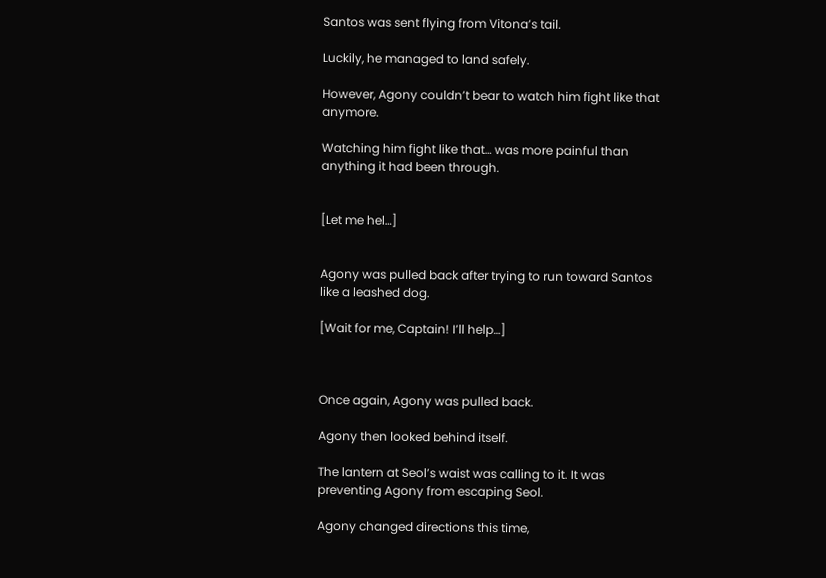Santos was sent flying from Vitona’s tail.

Luckily, he managed to land safely.

However, Agony couldn’t bear to watch him fight like that anymore.

Watching him fight like that… was more painful than anything it had been through.


[Let me hel…]


Agony was pulled back after trying to run toward Santos like a leashed dog.

[Wait for me, Captain! I’ll help…]



Once again, Agony was pulled back.

Agony then looked behind itself.

The lantern at Seol’s waist was calling to it. It was preventing Agony from escaping Seol.

Agony changed directions this time,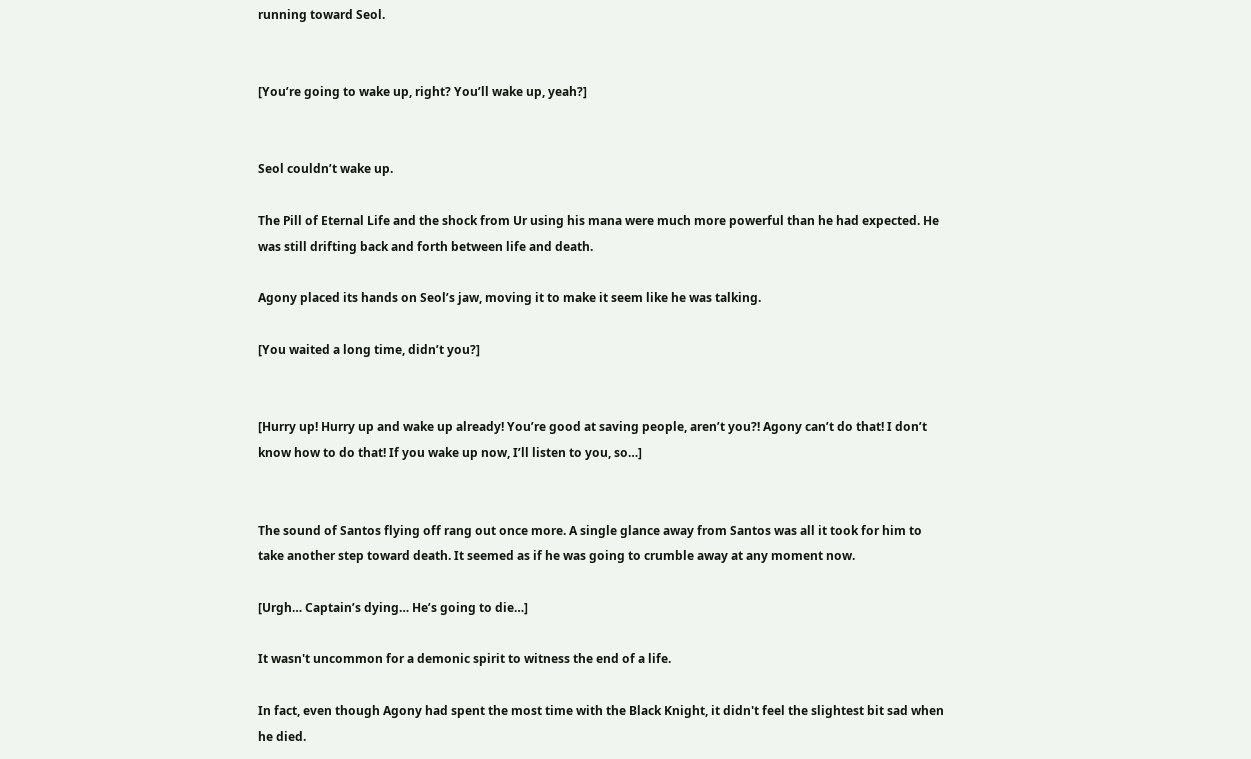running toward Seol.


[You’re going to wake up, right? You’ll wake up, yeah?]


Seol couldn’t wake up.

The Pill of Eternal Life and the shock from Ur using his mana were much more powerful than he had expected. He was still drifting back and forth between life and death.

Agony placed its hands on Seol’s jaw, moving it to make it seem like he was talking.

[You waited a long time, didn’t you?]


[Hurry up! Hurry up and wake up already! You’re good at saving people, aren’t you?! Agony can’t do that! I don’t know how to do that! If you wake up now, I’ll listen to you, so…]


The sound of Santos flying off rang out once more. A single glance away from Santos was all it took for him to take another step toward death. It seemed as if he was going to crumble away at any moment now.

[Urgh… Captain’s dying… He’s going to die…]

It wasn't uncommon for a demonic spirit to witness the end of a life.

In fact, even though Agony had spent the most time with the Black Knight, it didn't feel the slightest bit sad when he died.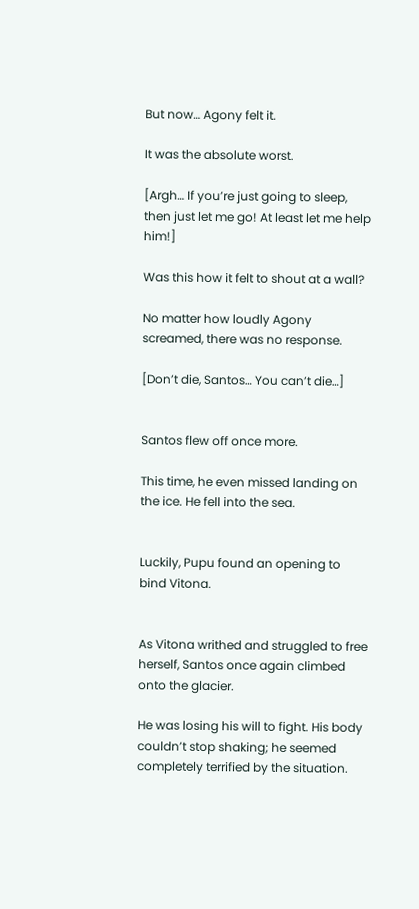But now… Agony felt it.

It was the absolute worst.

[Argh… If you’re just going to sleep, then just let me go! At least let me help him!]

Was this how it felt to shout at a wall?

No matter how loudly Agony screamed, there was no response.

[Don’t die, Santos… You can’t die…]


Santos flew off once more.

This time, he even missed landing on the ice. He fell into the sea.


Luckily, Pupu found an opening to bind Vitona.


As Vitona writhed and struggled to free herself, Santos once again climbed onto the glacier.

He was losing his will to fight. His body couldn’t stop shaking; he seemed completely terrified by the situation.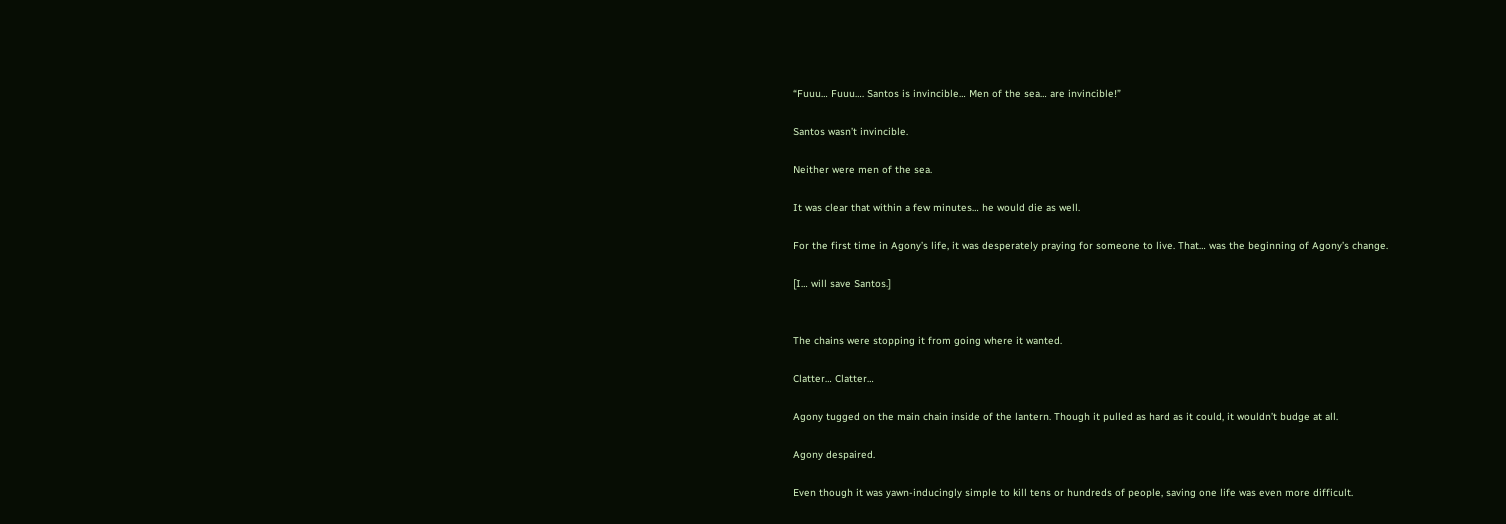“Fuuu… Fuuu…. Santos is invincible… Men of the sea… are invincible!”

Santos wasn’t invincible.

Neither were men of the sea.

It was clear that within a few minutes… he would die as well.

For the first time in Agony’s life, it was desperately praying for someone to live. That… was the beginning of Agony’s change.

[I… will save Santos.]


The chains were stopping it from going where it wanted.

Clatter… Clatter…

Agony tugged on the main chain inside of the lantern. Though it pulled as hard as it could, it wouldn’t budge at all.

Agony despaired.

Even though it was yawn-inducingly simple to kill tens or hundreds of people, saving one life was even more difficult.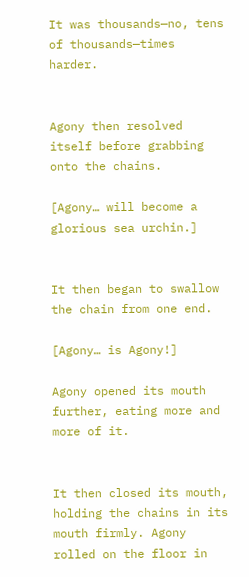It was thousands—no, tens of thousands—times harder.


Agony then resolved itself before grabbing onto the chains.

[Agony… will become a glorious sea urchin.]


It then began to swallow the chain from one end.

[Agony… is Agony!]

Agony opened its mouth further, eating more and more of it.


It then closed its mouth, holding the chains in its mouth firmly. Agony rolled on the floor in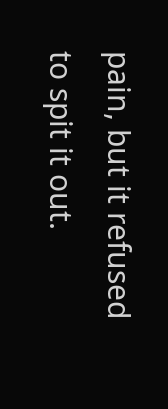pain, but it refused to spit it out.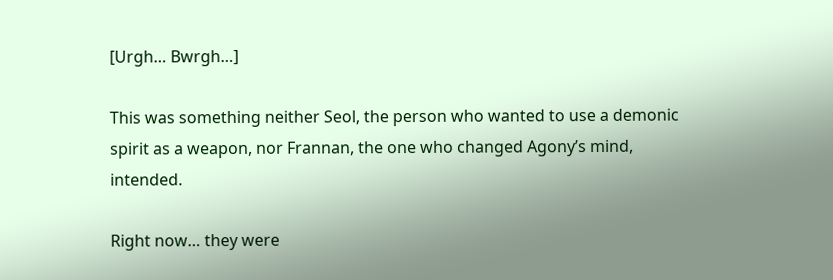[Urgh… Bwrgh…]

This was something neither Seol, the person who wanted to use a demonic spirit as a weapon, nor Frannan, the one who changed Agony’s mind, intended.

Right now… they were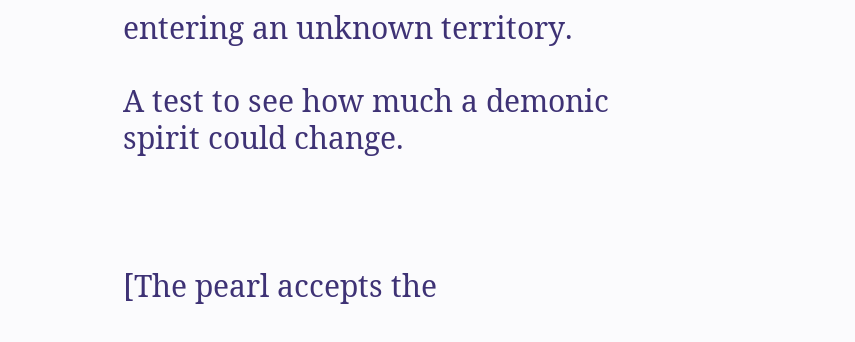entering an unknown territory.

A test to see how much a demonic spirit could change.



[The pearl accepts the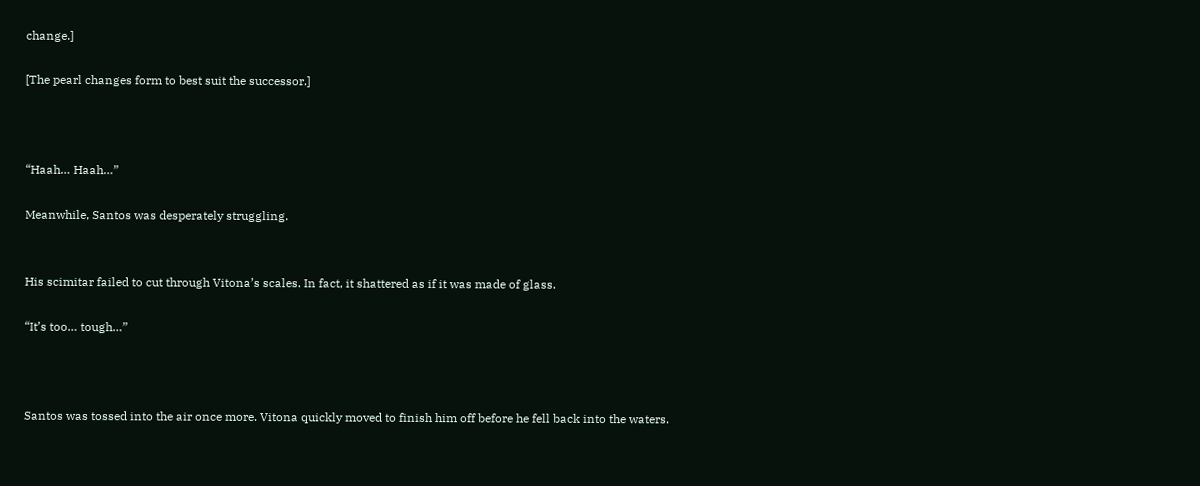change.]

[The pearl changes form to best suit the successor.]



“Haah… Haah…”

Meanwhile, Santos was desperately struggling.


His scimitar failed to cut through Vitona’s scales. In fact, it shattered as if it was made of glass.

“It’s too… tough…”



Santos was tossed into the air once more. Vitona quickly moved to finish him off before he fell back into the waters.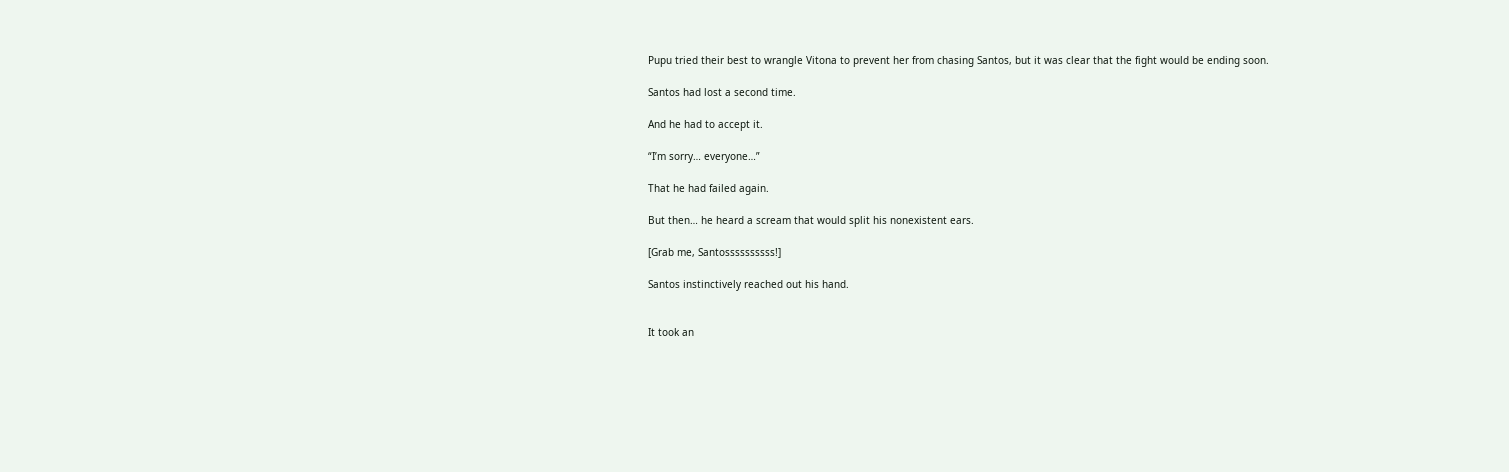Pupu tried their best to wrangle Vitona to prevent her from chasing Santos, but it was clear that the fight would be ending soon.

Santos had lost a second time.

And he had to accept it.

“I’m sorry… everyone…”

That he had failed again.

But then… he heard a scream that would split his nonexistent ears.

[Grab me, Santossssssssss!]

Santos instinctively reached out his hand.


It took an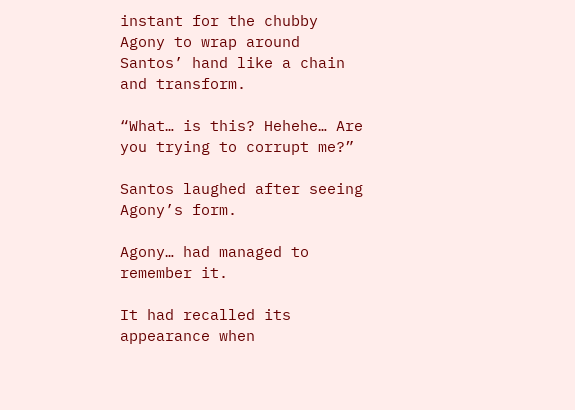instant for the chubby Agony to wrap around Santos’ hand like a chain and transform.

“What… is this? Hehehe… Are you trying to corrupt me?”

Santos laughed after seeing Agony’s form.

Agony… had managed to remember it.

It had recalled its appearance when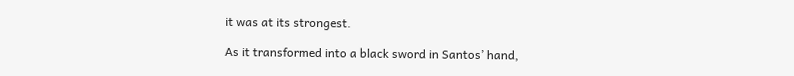it was at its strongest.

As it transformed into a black sword in Santos’ hand,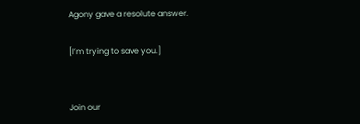Agony gave a resolute answer.

[I’m trying to save you.]


Join our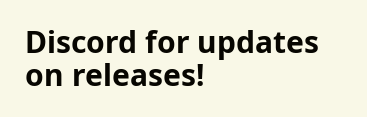Discord for updates on releases!